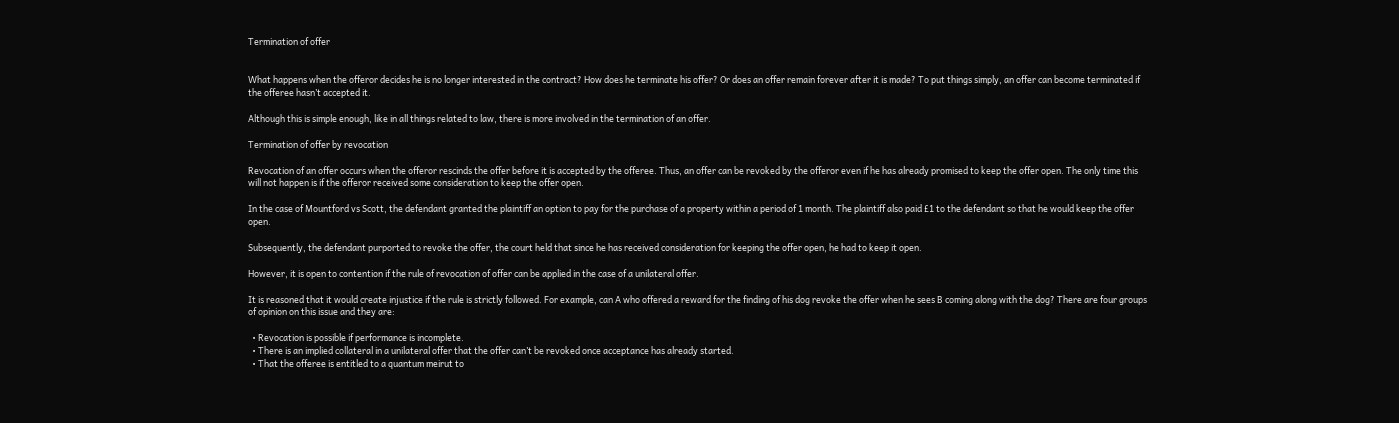Termination of offer


What happens when the offeror decides he is no longer interested in the contract? How does he terminate his offer? Or does an offer remain forever after it is made? To put things simply, an offer can become terminated if the offeree hasn’t accepted it.

Although this is simple enough, like in all things related to law, there is more involved in the termination of an offer.

Termination of offer by revocation

Revocation of an offer occurs when the offeror rescinds the offer before it is accepted by the offeree. Thus, an offer can be revoked by the offeror even if he has already promised to keep the offer open. The only time this will not happen is if the offeror received some consideration to keep the offer open.

In the case of Mountford vs Scott, the defendant granted the plaintiff an option to pay for the purchase of a property within a period of 1 month. The plaintiff also paid £1 to the defendant so that he would keep the offer open.

Subsequently, the defendant purported to revoke the offer, the court held that since he has received consideration for keeping the offer open, he had to keep it open.

However, it is open to contention if the rule of revocation of offer can be applied in the case of a unilateral offer.

It is reasoned that it would create injustice if the rule is strictly followed. For example, can A who offered a reward for the finding of his dog revoke the offer when he sees B coming along with the dog? There are four groups of opinion on this issue and they are:

  • Revocation is possible if performance is incomplete.
  • There is an implied collateral in a unilateral offer that the offer can’t be revoked once acceptance has already started.
  • That the offeree is entitled to a quantum meirut to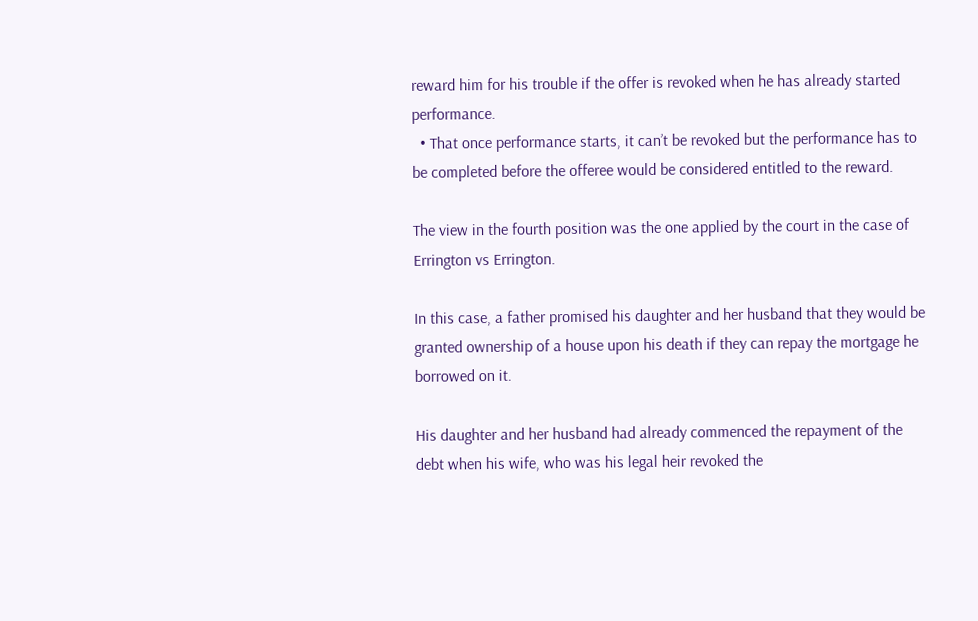reward him for his trouble if the offer is revoked when he has already started performance.
  • That once performance starts, it can’t be revoked but the performance has to be completed before the offeree would be considered entitled to the reward.

The view in the fourth position was the one applied by the court in the case of Errington vs Errington.

In this case, a father promised his daughter and her husband that they would be granted ownership of a house upon his death if they can repay the mortgage he borrowed on it.

His daughter and her husband had already commenced the repayment of the debt when his wife, who was his legal heir revoked the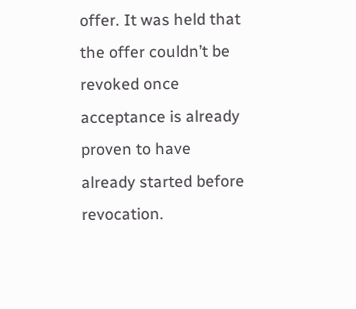offer. It was held that the offer couldn’t be revoked once acceptance is already proven to have already started before revocation.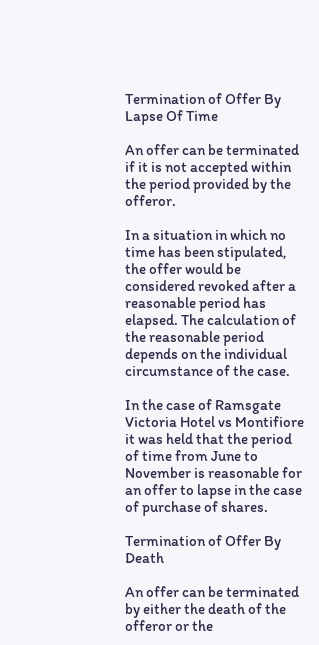Termination of Offer By Lapse Of Time

An offer can be terminated if it is not accepted within the period provided by the offeror.

In a situation in which no time has been stipulated, the offer would be considered revoked after a reasonable period has elapsed. The calculation of the reasonable period depends on the individual circumstance of the case.

In the case of Ramsgate Victoria Hotel vs Montifiore it was held that the period of time from June to November is reasonable for an offer to lapse in the case of purchase of shares.

Termination of Offer By Death

An offer can be terminated by either the death of the offeror or the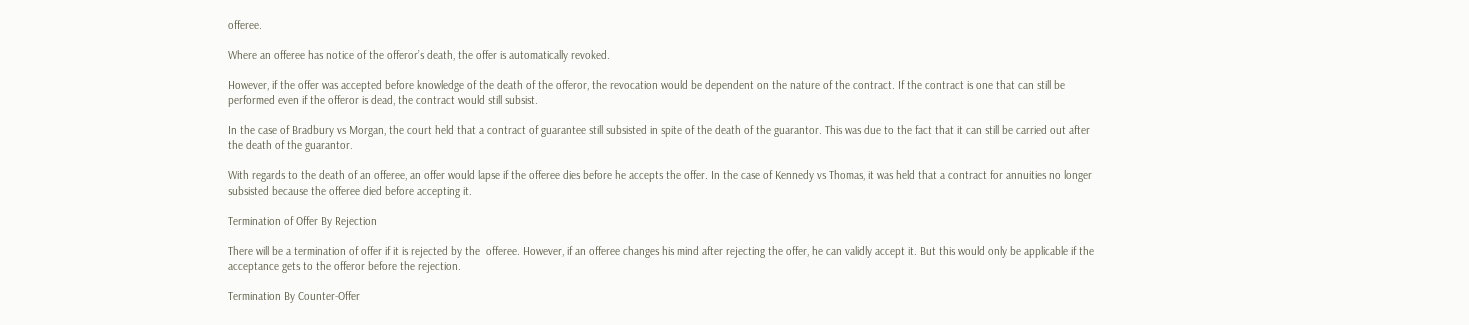offeree.

Where an offeree has notice of the offeror’s death, the offer is automatically revoked.

However, if the offer was accepted before knowledge of the death of the offeror, the revocation would be dependent on the nature of the contract. If the contract is one that can still be performed even if the offeror is dead, the contract would still subsist.

In the case of Bradbury vs Morgan, the court held that a contract of guarantee still subsisted in spite of the death of the guarantor. This was due to the fact that it can still be carried out after the death of the guarantor.

With regards to the death of an offeree, an offer would lapse if the offeree dies before he accepts the offer. In the case of Kennedy vs Thomas, it was held that a contract for annuities no longer subsisted because the offeree died before accepting it.

Termination of Offer By Rejection

There will be a termination of offer if it is rejected by the  offeree. However, if an offeree changes his mind after rejecting the offer, he can validly accept it. But this would only be applicable if the acceptance gets to the offeror before the rejection.

Termination By Counter-Offer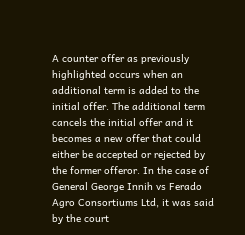A counter offer as previously highlighted occurs when an additional term is added to the initial offer. The additional term cancels the initial offer and it becomes a new offer that could either be accepted or rejected by the former offeror. In the case of  General George Innih vs Ferado Agro Consortiums Ltd, it was said by the court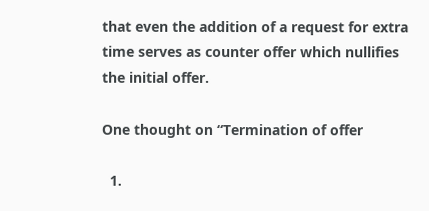that even the addition of a request for extra time serves as counter offer which nullifies the initial offer.

One thought on “Termination of offer

  1.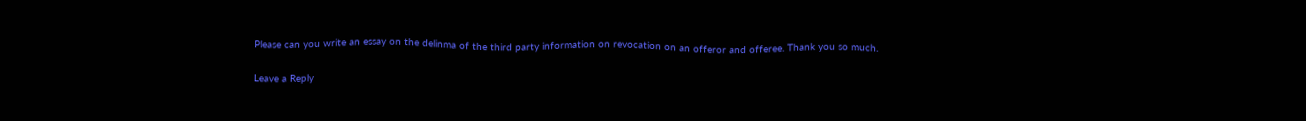Please can you write an essay on the delinma of the third party information on revocation on an offeror and offeree. Thank you so much.

Leave a Reply